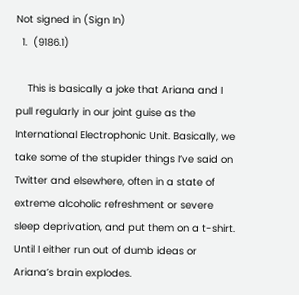Not signed in (Sign In)
  1.  (9186.1)

    This is basically a joke that Ariana and I pull regularly in our joint guise as the International Electrophonic Unit. Basically, we take some of the stupider things I’ve said on Twitter and elsewhere, often in a state of extreme alcoholic refreshment or severe sleep deprivation, and put them on a t-shirt. Until I either run out of dumb ideas or Ariana’s brain explodes.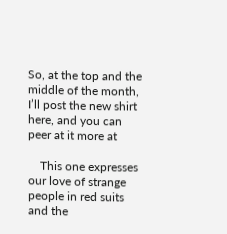So, at the top and the middle of the month, I’ll post the new shirt here, and you can peer at it more at

    This one expresses our love of strange people in red suits and the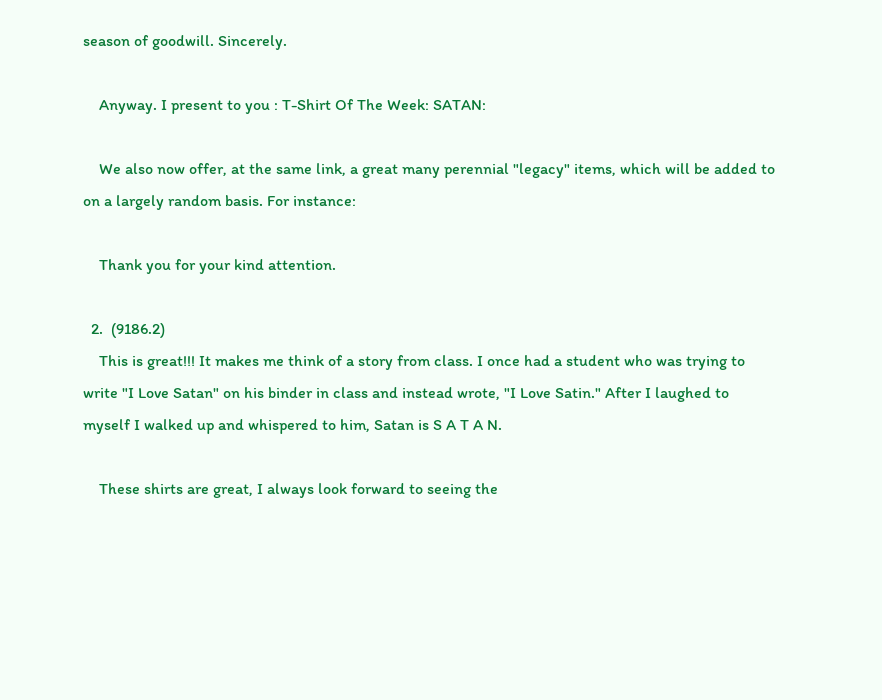season of goodwill. Sincerely.

    Anyway. I present to you : T-Shirt Of The Week: SATAN:

    We also now offer, at the same link, a great many perennial "legacy" items, which will be added to on a largely random basis. For instance:

    Thank you for your kind attention.

  2.  (9186.2)
    This is great!!! It makes me think of a story from class. I once had a student who was trying to write "I Love Satan" on his binder in class and instead wrote, "I Love Satin." After I laughed to myself I walked up and whispered to him, Satan is S A T A N.

    These shirts are great, I always look forward to seeing the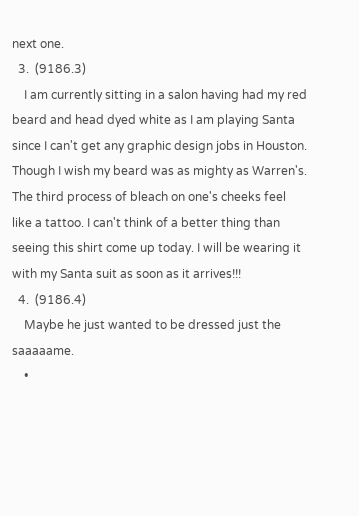next one.
  3.  (9186.3)
    I am currently sitting in a salon having had my red beard and head dyed white as I am playing Santa since I can't get any graphic design jobs in Houston. Though I wish my beard was as mighty as Warren's. The third process of bleach on one's cheeks feel like a tattoo. I can't think of a better thing than seeing this shirt come up today. I will be wearing it with my Santa suit as soon as it arrives!!!
  4.  (9186.4)
    Maybe he just wanted to be dressed just the saaaaame.
    •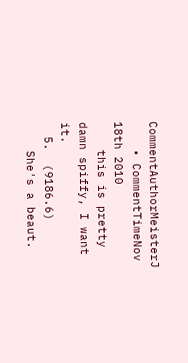CommentAuthorMeisterJ
    • CommentTimeNov 18th 2010
    this is pretty damn spiffy, I want it.
  5.  (9186.6)
    She's a beaut.